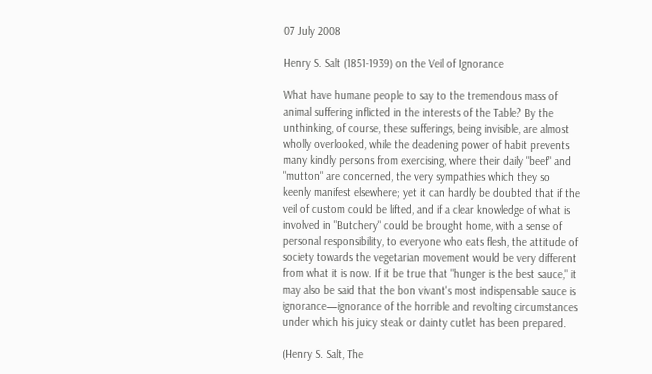07 July 2008

Henry S. Salt (1851-1939) on the Veil of Ignorance

What have humane people to say to the tremendous mass of animal suffering inflicted in the interests of the Table? By the unthinking, of course, these sufferings, being invisible, are almost wholly overlooked, while the deadening power of habit prevents many kindly persons from exercising, where their daily "beef" and "mutton" are concerned, the very sympathies which they so keenly manifest elsewhere; yet it can hardly be doubted that if the veil of custom could be lifted, and if a clear knowledge of what is involved in "Butchery" could be brought home, with a sense of personal responsibility, to everyone who eats flesh, the attitude of society towards the vegetarian movement would be very different from what it is now. If it be true that "hunger is the best sauce," it may also be said that the bon vivant's most indispensable sauce is ignorance—ignorance of the horrible and revolting circumstances under which his juicy steak or dainty cutlet has been prepared.

(Henry S. Salt, The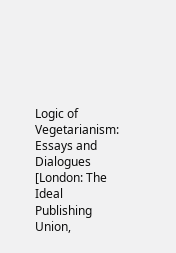Logic of Vegetarianism: Essays and Dialogues [London: The Ideal Publishing Union,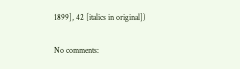1899], 42 [italics in original])

No comments: